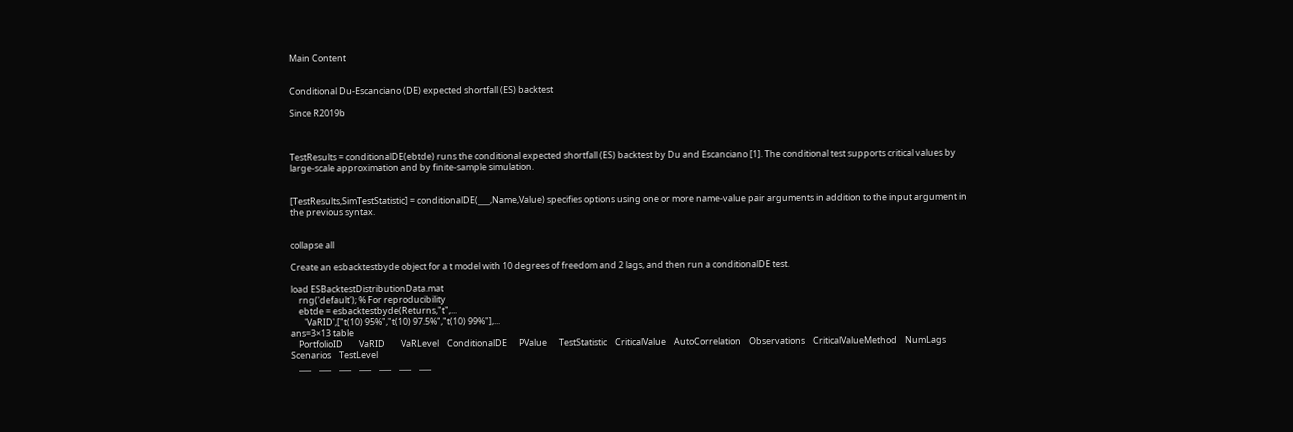Main Content


Conditional Du-Escanciano (DE) expected shortfall (ES) backtest

Since R2019b



TestResults = conditionalDE(ebtde) runs the conditional expected shortfall (ES) backtest by Du and Escanciano [1]. The conditional test supports critical values by large-scale approximation and by finite-sample simulation.


[TestResults,SimTestStatistic] = conditionalDE(___,Name,Value) specifies options using one or more name-value pair arguments in addition to the input argument in the previous syntax.


collapse all

Create an esbacktestbyde object for a t model with 10 degrees of freedom and 2 lags, and then run a conditionalDE test.

load ESBacktestDistributionData.mat
    rng('default'); % For reproducibility
    ebtde = esbacktestbyde(Returns,"t",...
       'VaRID',["t(10) 95%","t(10) 97.5%","t(10) 99%"],...
ans=3×13 table
    PortfolioID        VaRID        VaRLevel    ConditionalDE      PValue      TestStatistic    CriticalValue    AutoCorrelation    Observations    CriticalValueMethod    NumLags    Scenarios    TestLevel
    ___    ___    ___    ___    ___    ___    ___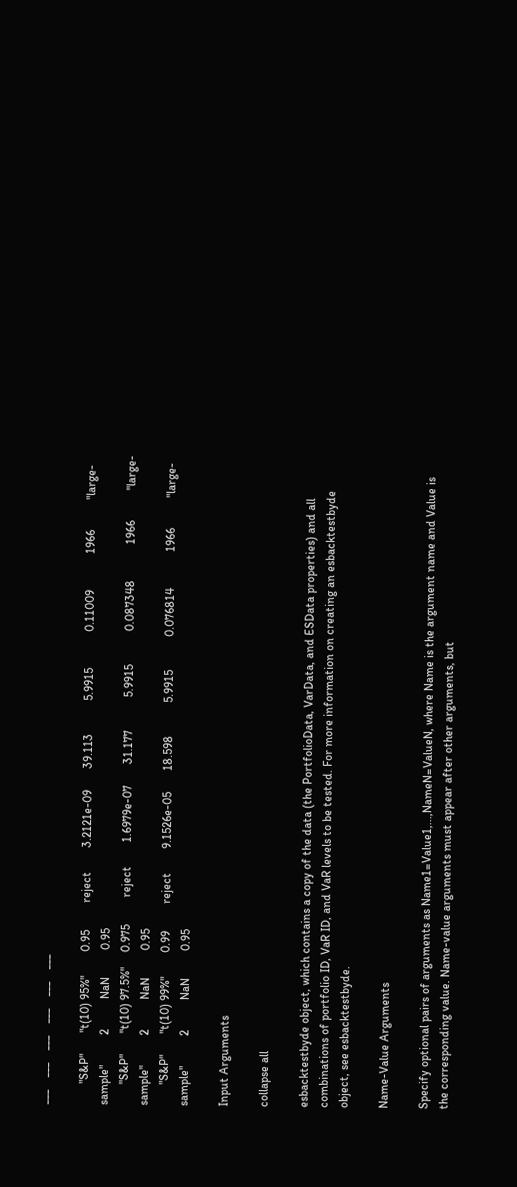___    ___    ___    ___    ___    ___

       "S&P"       "t(10) 95%"        0.95         reject        3.2121e-09       39.113           5.9915            0.11009            1966          "large-sample"          2          NaN         0.95
       "S&P"       "t(10) 97.5%"     0.975         reject        1.6979e-07       31.177           5.9915           0.087348            1966          "large-sample"          2          NaN         0.95
       "S&P"       "t(10) 99%"        0.99         reject        9.1526e-05       18.598           5.9915           0.076814            1966          "large-sample"          2          NaN         0.95

Input Arguments

collapse all

esbacktestbyde object, which contains a copy of the data (the PortfolioData, VarData, and ESData properties) and all combinations of portfolio ID, VaR ID, and VaR levels to be tested. For more information on creating an esbacktestbyde object, see esbacktestbyde.

Name-Value Arguments

Specify optional pairs of arguments as Name1=Value1,...,NameN=ValueN, where Name is the argument name and Value is the corresponding value. Name-value arguments must appear after other arguments, but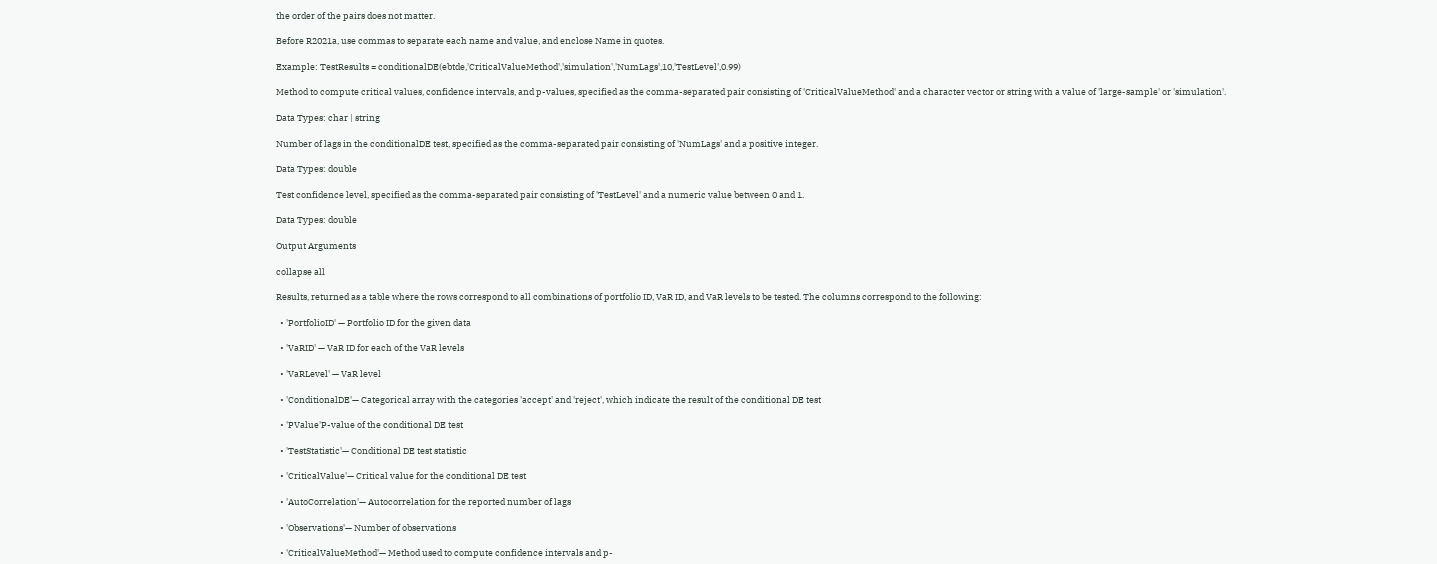the order of the pairs does not matter.

Before R2021a, use commas to separate each name and value, and enclose Name in quotes.

Example: TestResults = conditionalDE(ebtde,'CriticalValueMethod','simulation','NumLags',10,'TestLevel',0.99)

Method to compute critical values, confidence intervals, and p-values, specified as the comma-separated pair consisting of 'CriticalValueMethod' and a character vector or string with a value of 'large-sample' or 'simulation'.

Data Types: char | string

Number of lags in the conditionalDE test, specified as the comma-separated pair consisting of 'NumLags' and a positive integer.

Data Types: double

Test confidence level, specified as the comma-separated pair consisting of 'TestLevel' and a numeric value between 0 and 1.

Data Types: double

Output Arguments

collapse all

Results, returned as a table where the rows correspond to all combinations of portfolio ID, VaR ID, and VaR levels to be tested. The columns correspond to the following:

  • 'PortfolioID' — Portfolio ID for the given data

  • 'VaRID' — VaR ID for each of the VaR levels

  • 'VaRLevel' — VaR level

  • 'ConditionalDE'— Categorical array with the categories 'accept' and 'reject', which indicate the result of the conditional DE test

  • 'PValue'P-value of the conditional DE test

  • 'TestStatistic'— Conditional DE test statistic

  • 'CriticalValue'— Critical value for the conditional DE test

  • 'AutoCorrelation'— Autocorrelation for the reported number of lags

  • 'Observations'— Number of observations

  • 'CriticalValueMethod'— Method used to compute confidence intervals and p-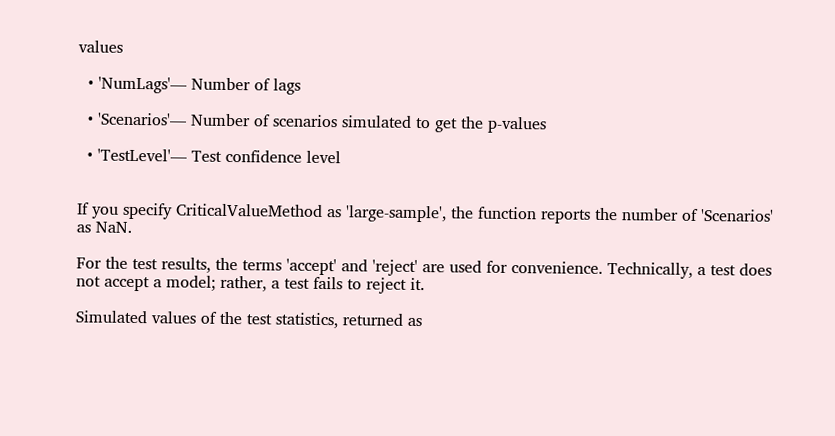values

  • 'NumLags'— Number of lags

  • 'Scenarios'— Number of scenarios simulated to get the p-values

  • 'TestLevel'— Test confidence level


If you specify CriticalValueMethod as 'large-sample', the function reports the number of 'Scenarios' as NaN.

For the test results, the terms 'accept' and 'reject' are used for convenience. Technically, a test does not accept a model; rather, a test fails to reject it.

Simulated values of the test statistics, returned as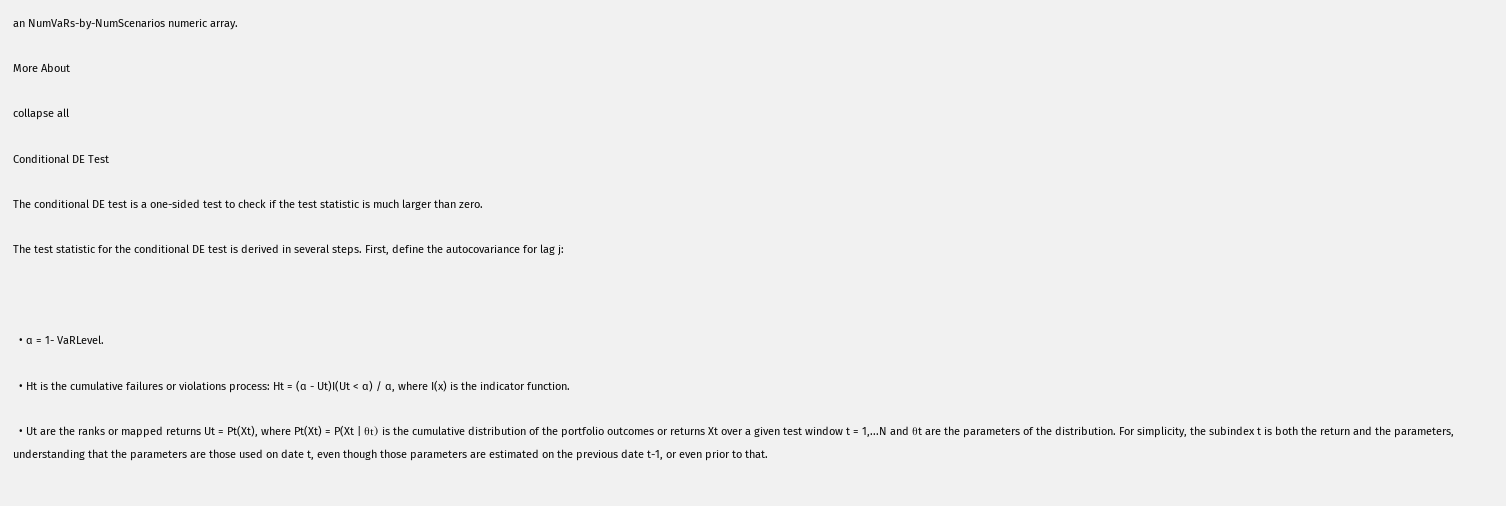an NumVaRs-by-NumScenarios numeric array.

More About

collapse all

Conditional DE Test

The conditional DE test is a one-sided test to check if the test statistic is much larger than zero.

The test statistic for the conditional DE test is derived in several steps. First, define the autocovariance for lag j:



  • ɑ = 1- VaRLevel.

  • Ht is the cumulative failures or violations process: Ht = (ɑ - Ut)I(Ut < ɑ) / ɑ, where I(x) is the indicator function.

  • Ut are the ranks or mapped returns Ut = Pt(Xt), where Pt(Xt) = P(Xt | θt) is the cumulative distribution of the portfolio outcomes or returns Xt over a given test window t = 1,...N and θt are the parameters of the distribution. For simplicity, the subindex t is both the return and the parameters, understanding that the parameters are those used on date t, even though those parameters are estimated on the previous date t-1, or even prior to that.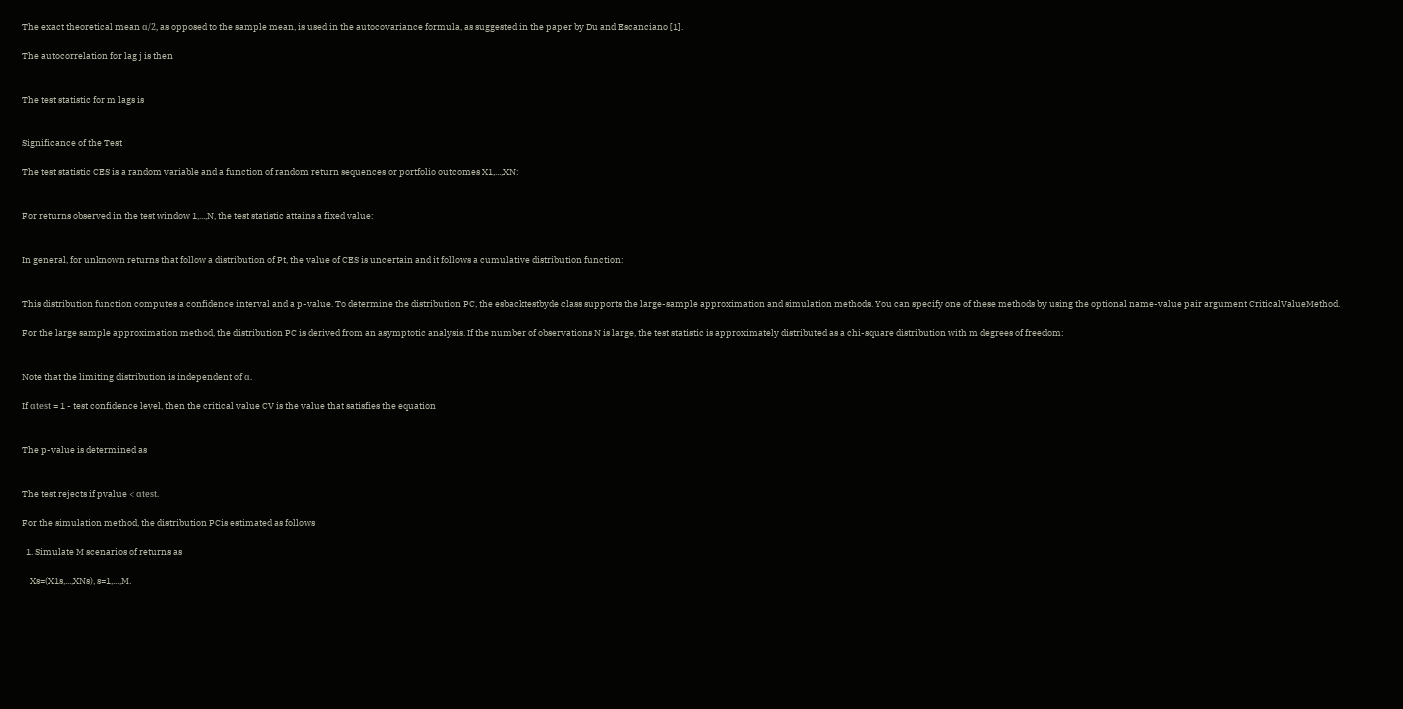The exact theoretical mean ɑ/2, as opposed to the sample mean, is used in the autocovariance formula, as suggested in the paper by Du and Escanciano [1].

The autocorrelation for lag j is then


The test statistic for m lags is


Significance of the Test

The test statistic CES is a random variable and a function of random return sequences or portfolio outcomes X1,...,XN:


For returns observed in the test window 1,...,N, the test statistic attains a fixed value:


In general, for unknown returns that follow a distribution of Pt, the value of CES is uncertain and it follows a cumulative distribution function:


This distribution function computes a confidence interval and a p-value. To determine the distribution PC, the esbacktestbyde class supports the large-sample approximation and simulation methods. You can specify one of these methods by using the optional name-value pair argument CriticalValueMethod.

For the large sample approximation method, the distribution PC is derived from an asymptotic analysis. If the number of observations N is large, the test statistic is approximately distributed as a chi-square distribution with m degrees of freedom:


Note that the limiting distribution is independent of ɑ.

If ɑtest = 1 - test confidence level, then the critical value CV is the value that satisfies the equation


The p-value is determined as


The test rejects if pvalue < ɑtest.

For the simulation method, the distribution PCis estimated as follows

  1. Simulate M scenarios of returns as

    Xs=(X1s,...,XNs), s=1,...,M.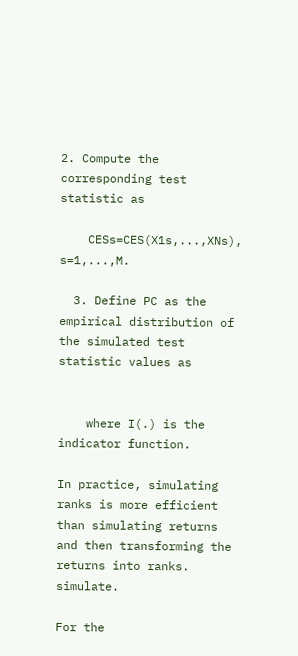2. Compute the corresponding test statistic as

    CESs=CES(X1s,...,XNs), s=1,...,M.

  3. Define PC as the empirical distribution of the simulated test statistic values as


    where I(.) is the indicator function.

In practice, simulating ranks is more efficient than simulating returns and then transforming the returns into ranks. simulate.

For the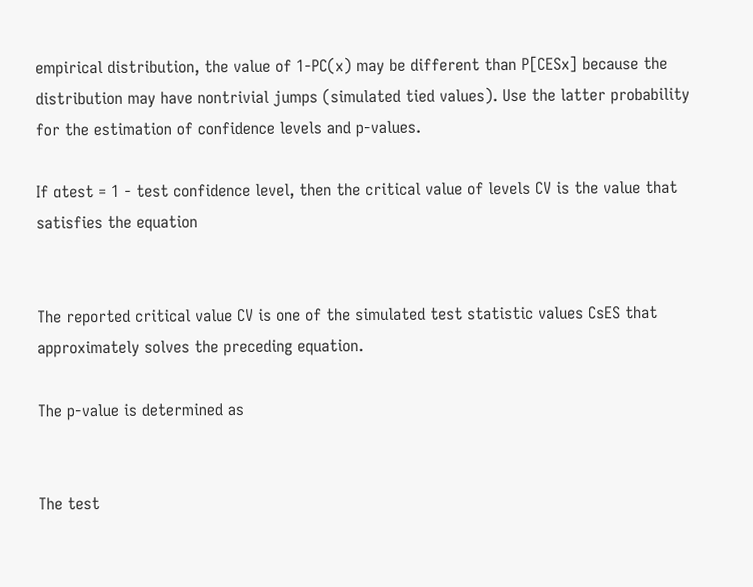empirical distribution, the value of 1-PC(x) may be different than P[CESx] because the distribution may have nontrivial jumps (simulated tied values). Use the latter probability for the estimation of confidence levels and p-values.

If ɑtest = 1 - test confidence level, then the critical value of levels CV is the value that satisfies the equation


The reported critical value CV is one of the simulated test statistic values CsES that approximately solves the preceding equation.

The p-value is determined as


The test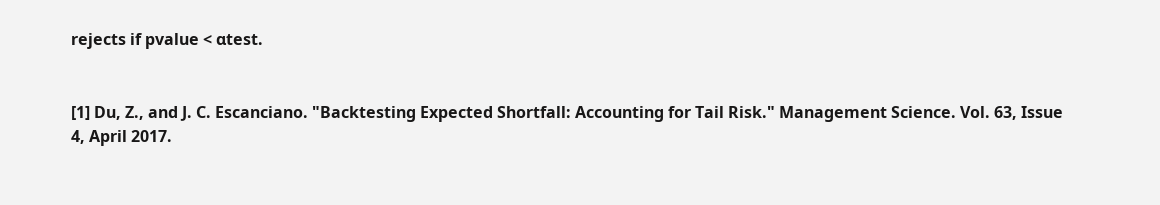rejects if pvalue < ɑtest.


[1] Du, Z., and J. C. Escanciano. "Backtesting Expected Shortfall: Accounting for Tail Risk." Management Science. Vol. 63, Issue 4, April 2017.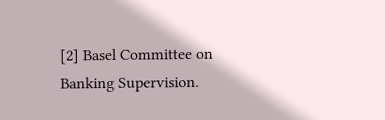[2] Basel Committee on Banking Supervision.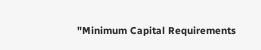"Minimum Capital Requirements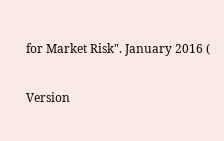for Market Risk". January 2016 (

Version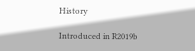History

Introduced in R2019b